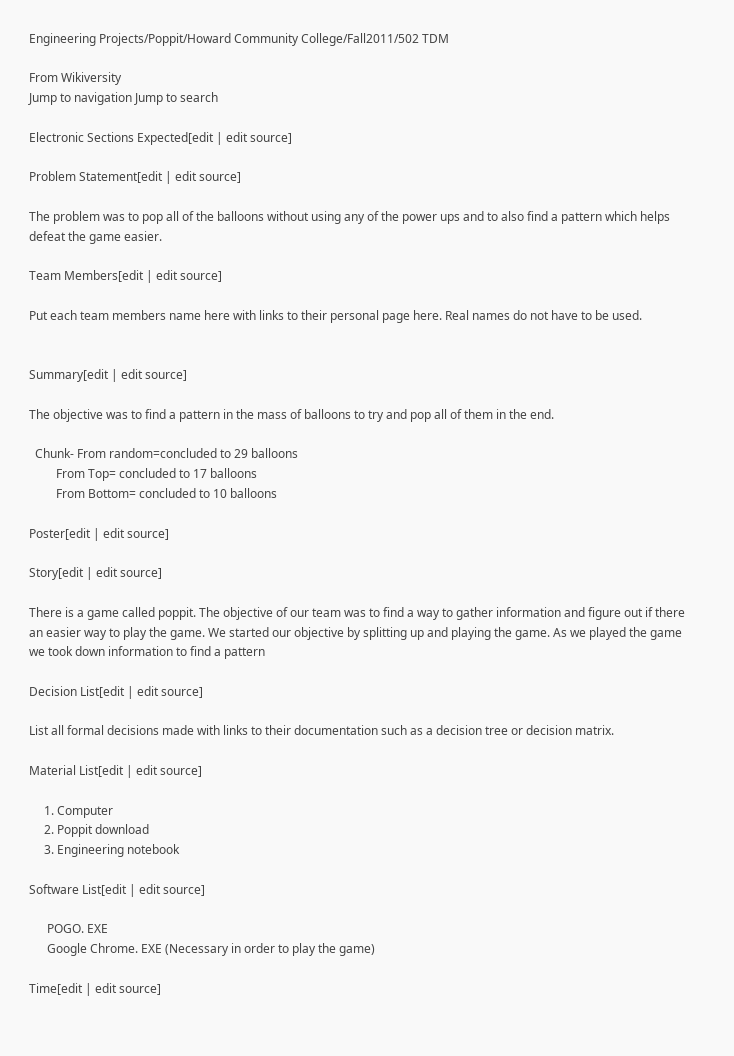Engineering Projects/Poppit/Howard Community College/Fall2011/502 TDM

From Wikiversity
Jump to navigation Jump to search

Electronic Sections Expected[edit | edit source]

Problem Statement[edit | edit source]

The problem was to pop all of the balloons without using any of the power ups and to also find a pattern which helps defeat the game easier.

Team Members[edit | edit source]

Put each team members name here with links to their personal page here. Real names do not have to be used.


Summary[edit | edit source]

The objective was to find a pattern in the mass of balloons to try and pop all of them in the end.

  Chunk- From random=concluded to 29 balloons
         From Top= concluded to 17 balloons
         From Bottom= concluded to 10 balloons

Poster[edit | edit source]

Story[edit | edit source]

There is a game called poppit. The objective of our team was to find a way to gather information and figure out if there an easier way to play the game. We started our objective by splitting up and playing the game. As we played the game we took down information to find a pattern

Decision List[edit | edit source]

List all formal decisions made with links to their documentation such as a decision tree or decision matrix.

Material List[edit | edit source]

     1. Computer
     2. Poppit download
     3. Engineering notebook

Software List[edit | edit source]

      POGO. EXE
      Google Chrome. EXE (Necessary in order to play the game)

Time[edit | edit source]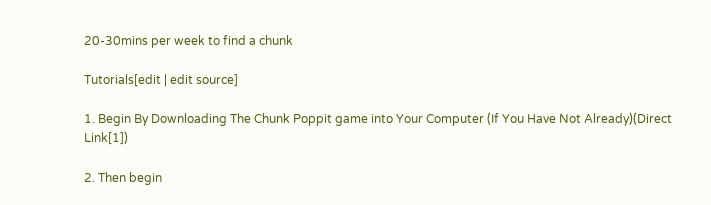20-30mins per week to find a chunk

Tutorials[edit | edit source]

1. Begin By Downloading The Chunk Poppit game into Your Computer (If You Have Not Already)(Direct Link[1])

2. Then begin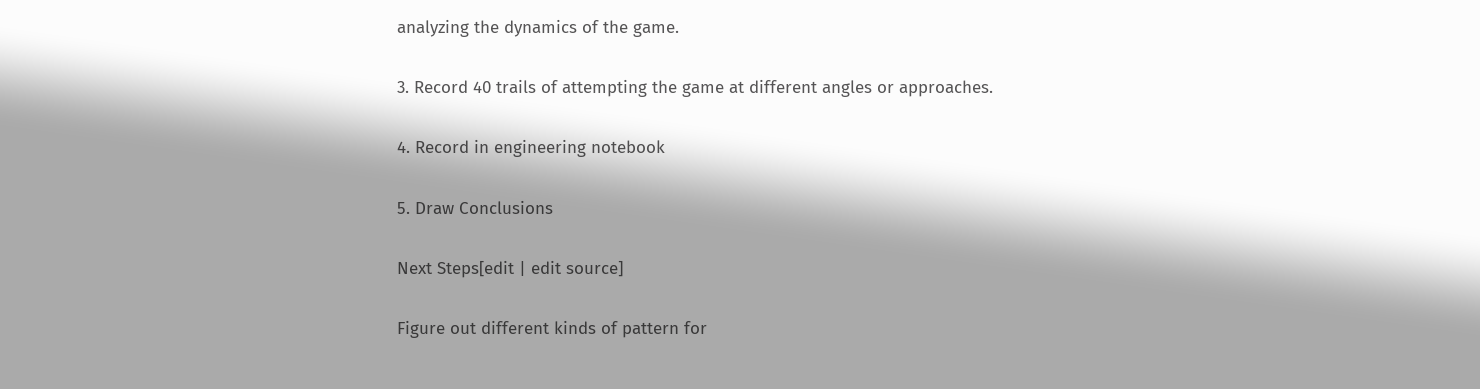analyzing the dynamics of the game.

3. Record 40 trails of attempting the game at different angles or approaches.

4. Record in engineering notebook

5. Draw Conclusions

Next Steps[edit | edit source]

Figure out different kinds of pattern for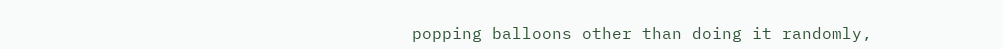popping balloons other than doing it randomly,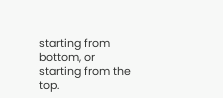starting from bottom, or starting from the top.